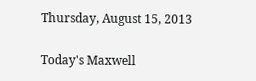Thursday, August 15, 2013

Today's Maxwell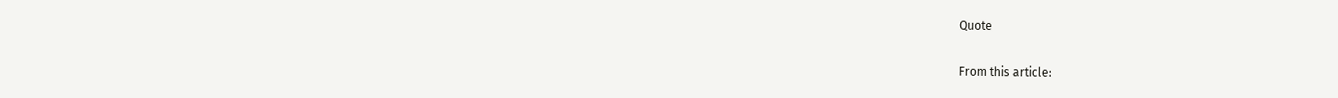Quote

From this article: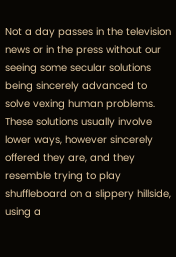Not a day passes in the television news or in the press without our seeing some secular solutions being sincerely advanced to solve vexing human problems. These solutions usually involve lower ways, however sincerely offered they are, and they resemble trying to play shuffleboard on a slippery hillside, using a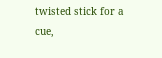twisted stick for a cue,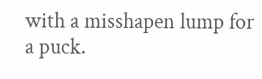with a misshapen lump for a puck.